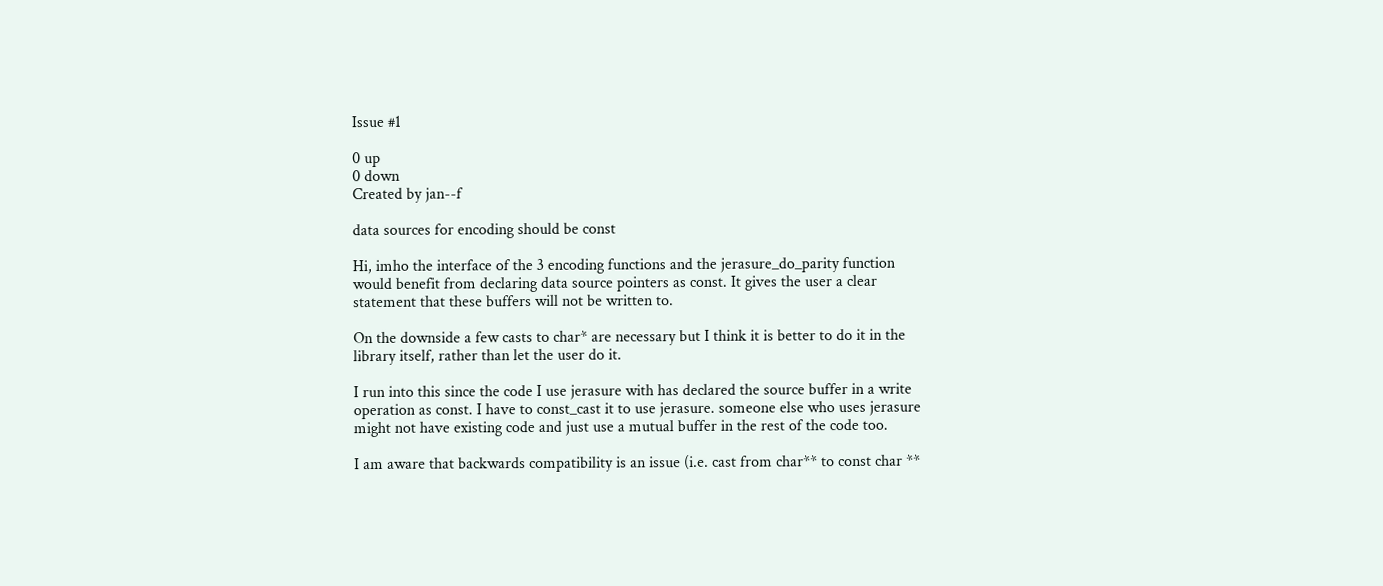Issue #1

0 up
0 down
Created by jan--f

data sources for encoding should be const

Hi, imho the interface of the 3 encoding functions and the jerasure_do_parity function would benefit from declaring data source pointers as const. It gives the user a clear statement that these buffers will not be written to.

On the downside a few casts to char* are necessary but I think it is better to do it in the library itself, rather than let the user do it.

I run into this since the code I use jerasure with has declared the source buffer in a write operation as const. I have to const_cast it to use jerasure. someone else who uses jerasure might not have existing code and just use a mutual buffer in the rest of the code too.

I am aware that backwards compatibility is an issue (i.e. cast from char** to const char **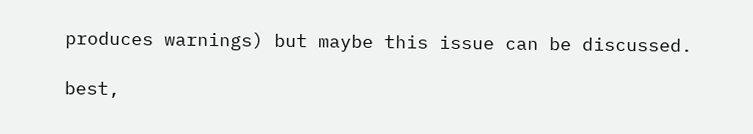produces warnings) but maybe this issue can be discussed.

best,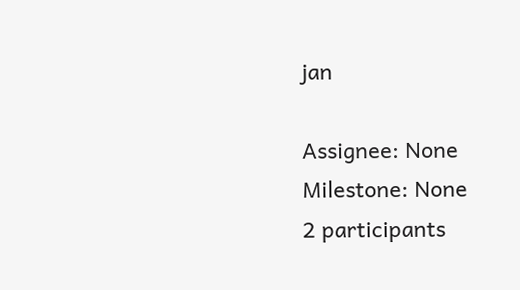jan

Assignee: None
Milestone: None
2 participants